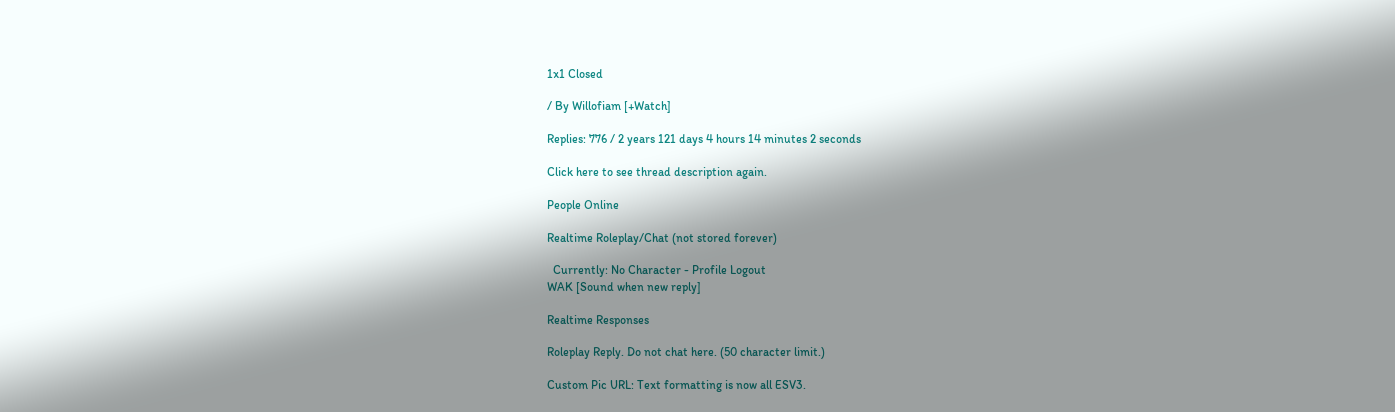1x1 Closed

/ By Willofiam [+Watch]

Replies: 776 / 2 years 121 days 4 hours 14 minutes 2 seconds

Click here to see thread description again.

People Online

Realtime Roleplay/Chat (not stored forever)

  Currently: No Character - Profile Logout
WAK [Sound when new reply]

Realtime Responses

Roleplay Reply. Do not chat here. (50 character limit.)

Custom Pic URL: Text formatting is now all ESV3.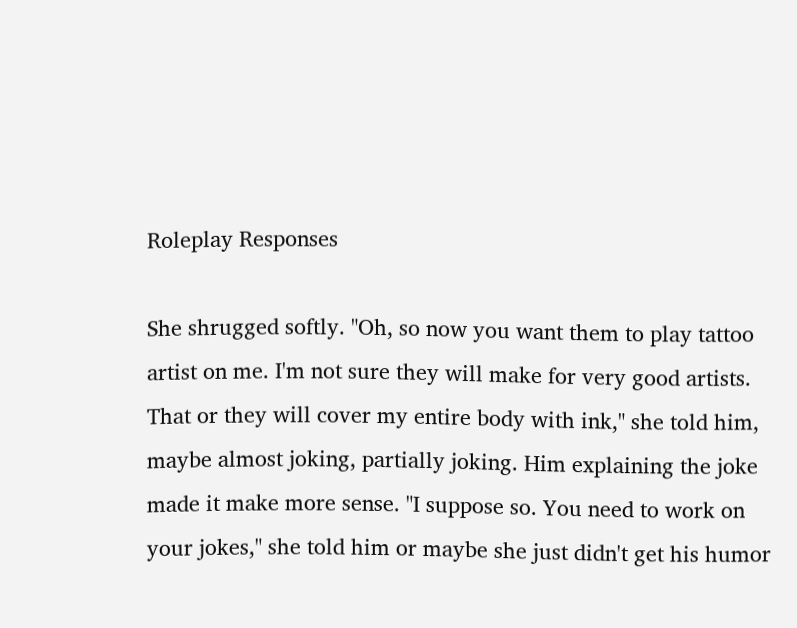Roleplay Responses

She shrugged softly. "Oh, so now you want them to play tattoo artist on me. I'm not sure they will make for very good artists. That or they will cover my entire body with ink," she told him, maybe almost joking, partially joking. Him explaining the joke made it make more sense. "I suppose so. You need to work on your jokes," she told him or maybe she just didn't get his humor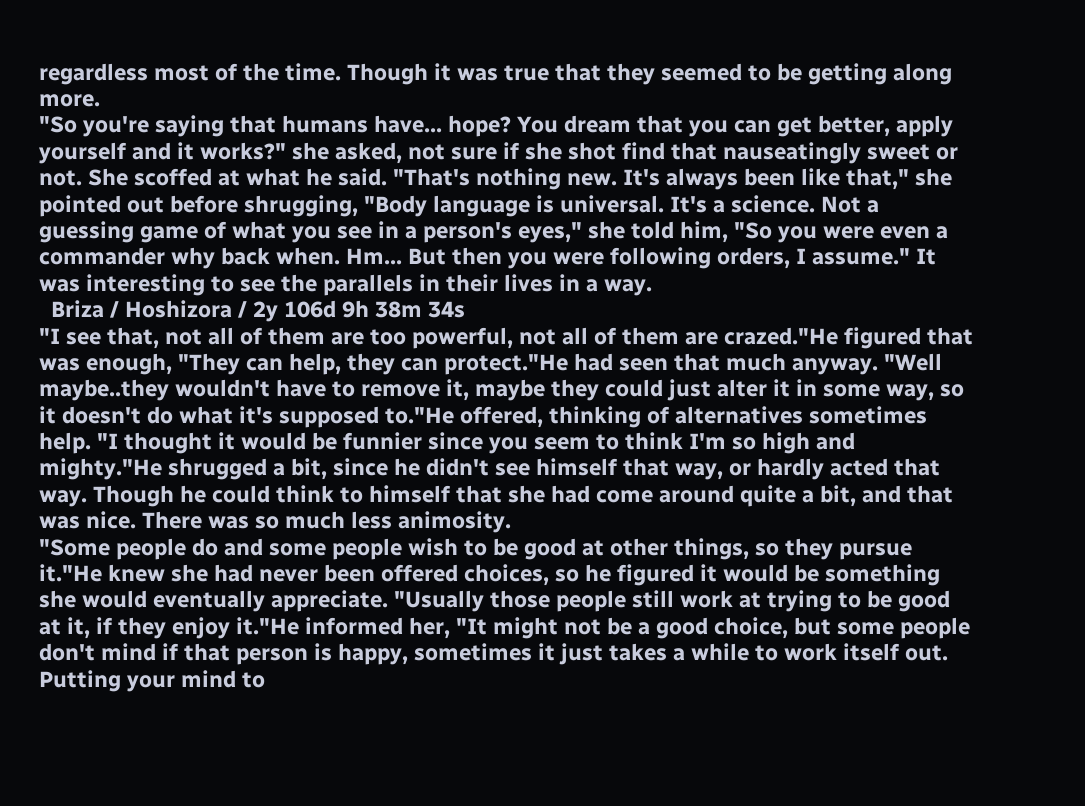regardless most of the time. Though it was true that they seemed to be getting along more.
"So you're saying that humans have... hope? You dream that you can get better, apply yourself and it works?" she asked, not sure if she shot find that nauseatingly sweet or not. She scoffed at what he said. "That's nothing new. It's always been like that," she pointed out before shrugging, "Body language is universal. It's a science. Not a guessing game of what you see in a person's eyes," she told him, "So you were even a commander why back when. Hm... But then you were following orders, I assume." It was interesting to see the parallels in their lives in a way.
  Briza / Hoshizora / 2y 106d 9h 38m 34s
"I see that, not all of them are too powerful, not all of them are crazed."He figured that was enough, "They can help, they can protect."He had seen that much anyway. "Well maybe..they wouldn't have to remove it, maybe they could just alter it in some way, so it doesn't do what it's supposed to."He offered, thinking of alternatives sometimes help. "I thought it would be funnier since you seem to think I'm so high and mighty."He shrugged a bit, since he didn't see himself that way, or hardly acted that way. Though he could think to himself that she had come around quite a bit, and that was nice. There was so much less animosity.
"Some people do and some people wish to be good at other things, so they pursue it."He knew she had never been offered choices, so he figured it would be something she would eventually appreciate. "Usually those people still work at trying to be good at it, if they enjoy it."He informed her, "It might not be a good choice, but some people don't mind if that person is happy, sometimes it just takes a while to work itself out. Putting your mind to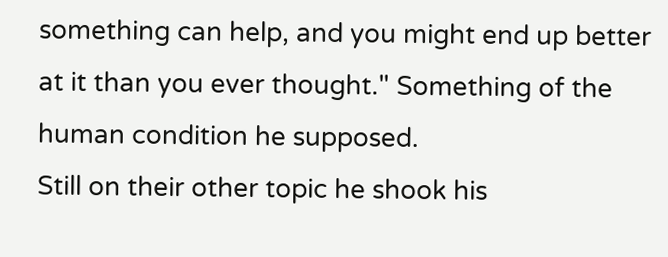something can help, and you might end up better at it than you ever thought." Something of the human condition he supposed.
Still on their other topic he shook his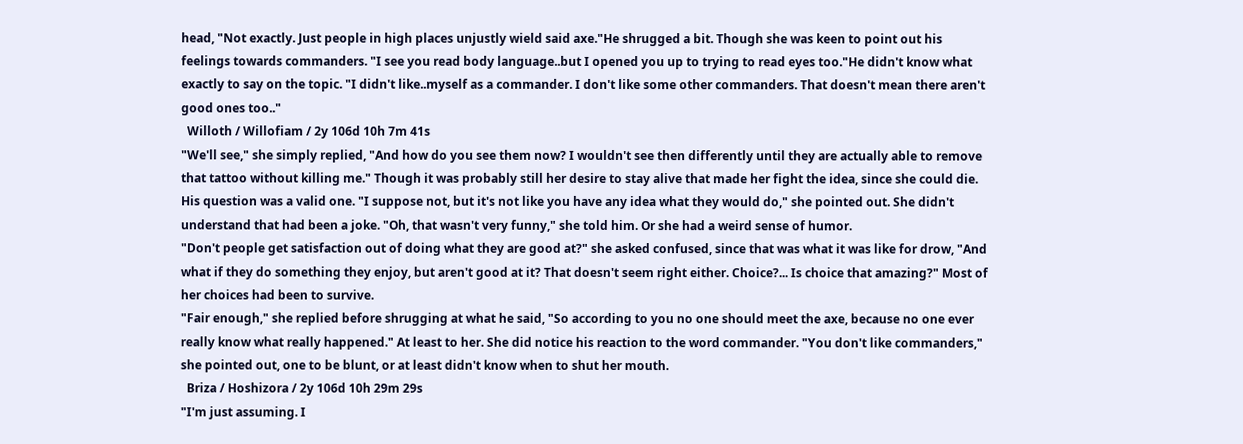head, "Not exactly. Just people in high places unjustly wield said axe."He shrugged a bit. Though she was keen to point out his feelings towards commanders. "I see you read body language..but I opened you up to trying to read eyes too."He didn't know what exactly to say on the topic. "I didn't like..myself as a commander. I don't like some other commanders. That doesn't mean there aren't good ones too.."
  Willoth / Willofiam / 2y 106d 10h 7m 41s
"We'll see," she simply replied, "And how do you see them now? I wouldn't see then differently until they are actually able to remove that tattoo without killing me." Though it was probably still her desire to stay alive that made her fight the idea, since she could die. His question was a valid one. "I suppose not, but it's not like you have any idea what they would do," she pointed out. She didn't understand that had been a joke. "Oh, that wasn't very funny," she told him. Or she had a weird sense of humor.
"Don't people get satisfaction out of doing what they are good at?" she asked confused, since that was what it was like for drow, "And what if they do something they enjoy, but aren't good at it? That doesn't seem right either. Choice?... Is choice that amazing?" Most of her choices had been to survive.
"Fair enough," she replied before shrugging at what he said, "So according to you no one should meet the axe, because no one ever really know what really happened." At least to her. She did notice his reaction to the word commander. "You don't like commanders," she pointed out, one to be blunt, or at least didn't know when to shut her mouth.
  Briza / Hoshizora / 2y 106d 10h 29m 29s
"I'm just assuming. I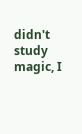didn't study magic, I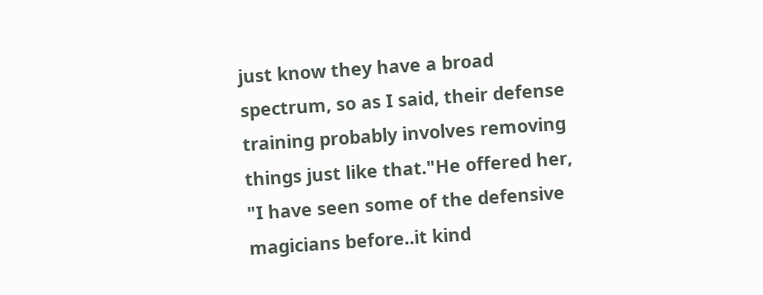just know they have a broad spectrum, so as I said, their defense training probably involves removing things just like that."He offered her, "I have seen some of the defensive magicians before..it kind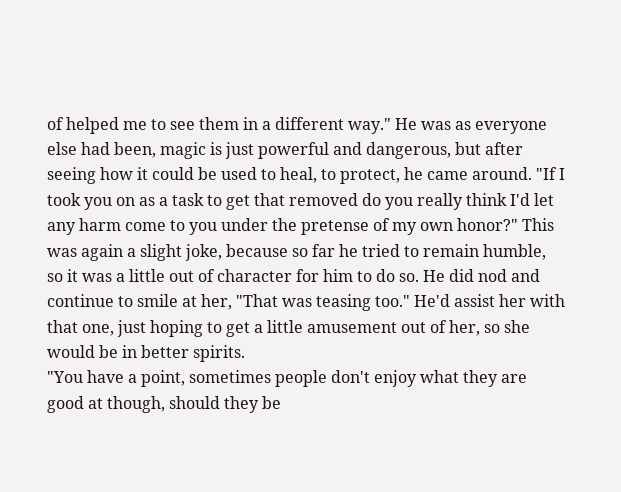of helped me to see them in a different way." He was as everyone else had been, magic is just powerful and dangerous, but after seeing how it could be used to heal, to protect, he came around. "If I took you on as a task to get that removed do you really think I'd let any harm come to you under the pretense of my own honor?" This was again a slight joke, because so far he tried to remain humble, so it was a little out of character for him to do so. He did nod and continue to smile at her, "That was teasing too." He'd assist her with that one, just hoping to get a little amusement out of her, so she would be in better spirits.
"You have a point, sometimes people don't enjoy what they are good at though, should they be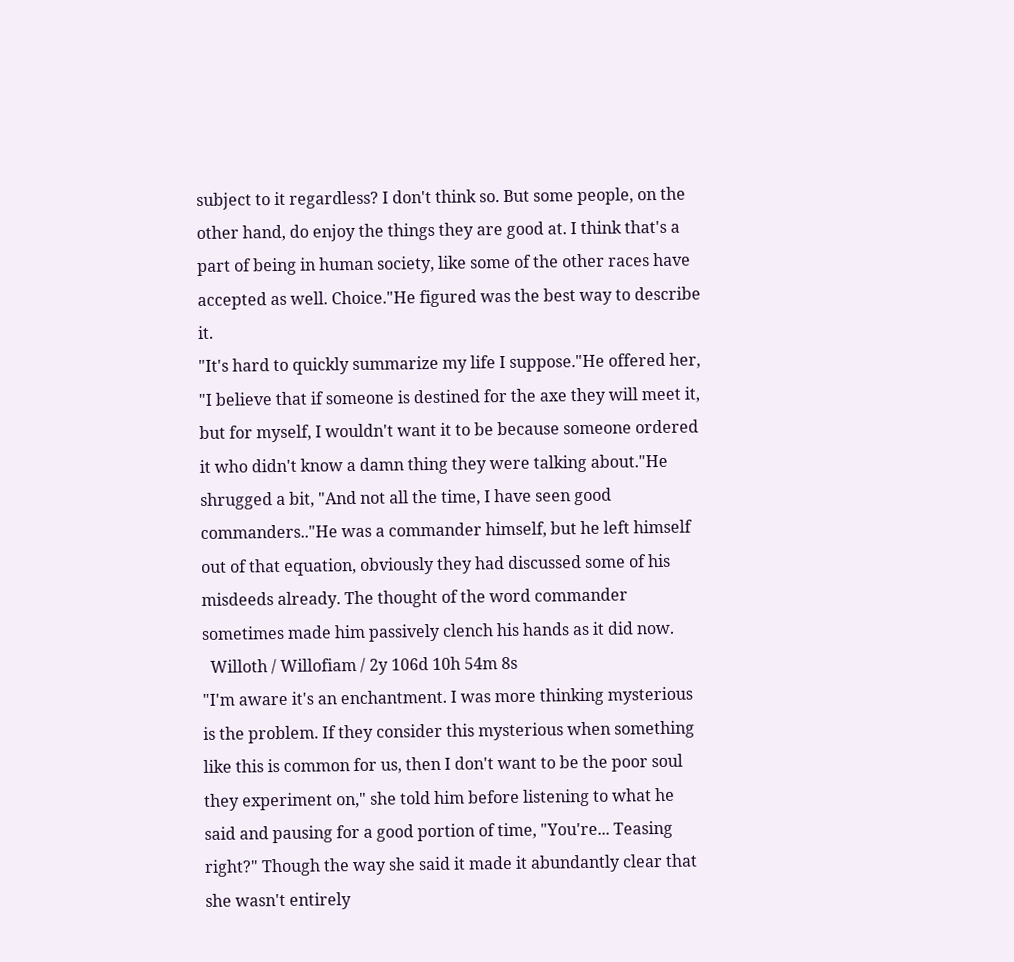subject to it regardless? I don't think so. But some people, on the other hand, do enjoy the things they are good at. I think that's a part of being in human society, like some of the other races have accepted as well. Choice."He figured was the best way to describe it.
"It's hard to quickly summarize my life I suppose."He offered her, "I believe that if someone is destined for the axe they will meet it, but for myself, I wouldn't want it to be because someone ordered it who didn't know a damn thing they were talking about."He shrugged a bit, "And not all the time, I have seen good commanders.."He was a commander himself, but he left himself out of that equation, obviously they had discussed some of his misdeeds already. The thought of the word commander sometimes made him passively clench his hands as it did now.
  Willoth / Willofiam / 2y 106d 10h 54m 8s
"I'm aware it's an enchantment. I was more thinking mysterious is the problem. If they consider this mysterious when something like this is common for us, then I don't want to be the poor soul they experiment on," she told him before listening to what he said and pausing for a good portion of time, "You're... Teasing right?" Though the way she said it made it abundantly clear that she wasn't entirely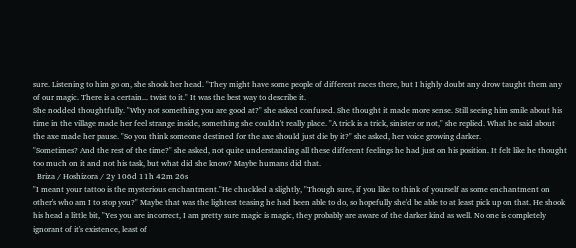sure. Listening to him go on, she shook her head. "They might have some people of different races there, but I highly doubt any drow taught them any of our magic. There is a certain... twist to it." It was the best way to describe it.
She nodded thoughtfully. "Why not something you are good at?" she asked confused. She thought it made more sense. Still seeing him smile about his time in the village made her feel strange inside, something she couldn't really place. "A trick is a trick, sinister or not," she replied. What he said about the axe made her pause. "So you think someone destined for the axe should just die by it?" she asked, her voice growing darker.
"Sometimes? And the rest of the time?" she asked, not quite understanding all these different feelings he had just on his position. It felt like he thought too much on it and not his task, but what did she know? Maybe humans did that.
  Briza / Hoshizora / 2y 106d 11h 42m 26s
"I meant your tattoo is the mysterious enchantment."He chuckled a slightly, "Though sure, if you like to think of yourself as some enchantment on other's who am I to stop you?" Maybe that was the lightest teasing he had been able to do, so hopefully she'd be able to at least pick up on that. He shook his head a little bit, "Yes you are incorrect, I am pretty sure magic is magic, they probably are aware of the darker kind as well. No one is completely ignorant of it's existence, least of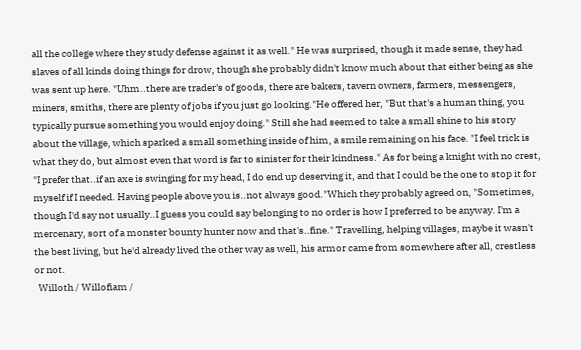all the college where they study defense against it as well." He was surprised, though it made sense, they had slaves of all kinds doing things for drow, though she probably didn't know much about that either being as she was sent up here. "Uhm..there are trader's of goods, there are bakers, tavern owners, farmers, messengers, miners, smiths, there are plenty of jobs if you just go looking."He offered her, "But that's a human thing, you typically pursue something you would enjoy doing." Still she had seemed to take a small shine to his story about the village, which sparked a small something inside of him, a smile remaining on his face. "I feel trick is what they do, but almost even that word is far to sinister for their kindness." As for being a knight with no crest, "I prefer that..if an axe is swinging for my head, I do end up deserving it, and that I could be the one to stop it for myself if I needed. Having people above you is..not always good."Which they probably agreed on, "Sometimes, though I'd say not usually..I guess you could say belonging to no order is how I preferred to be anyway. I'm a mercenary, sort of a monster bounty hunter now and that's..fine." Travelling, helping villages, maybe it wasn't the best living, but he'd already lived the other way as well, his armor came from somewhere after all, crestless or not.
  Willoth / Willofiam /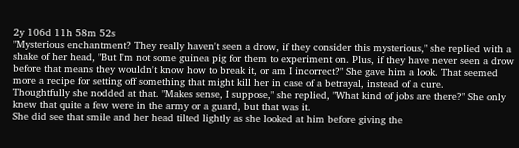2y 106d 11h 58m 52s
"Mysterious enchantment? They really haven't seen a drow, if they consider this mysterious," she replied with a shake of her head, "But I'm not some guinea pig for them to experiment on. Plus, if they have never seen a drow before that means they wouldn't know how to break it, or am I incorrect?" She gave him a look. That seemed more a recipe for setting off something that might kill her in case of a betrayal, instead of a cure.
Thoughtfully she nodded at that. "Makes sense, I suppose," she replied, "What kind of jobs are there?" She only knew that quite a few were in the army or a guard, but that was it.
She did see that smile and her head tilted lightly as she looked at him before giving the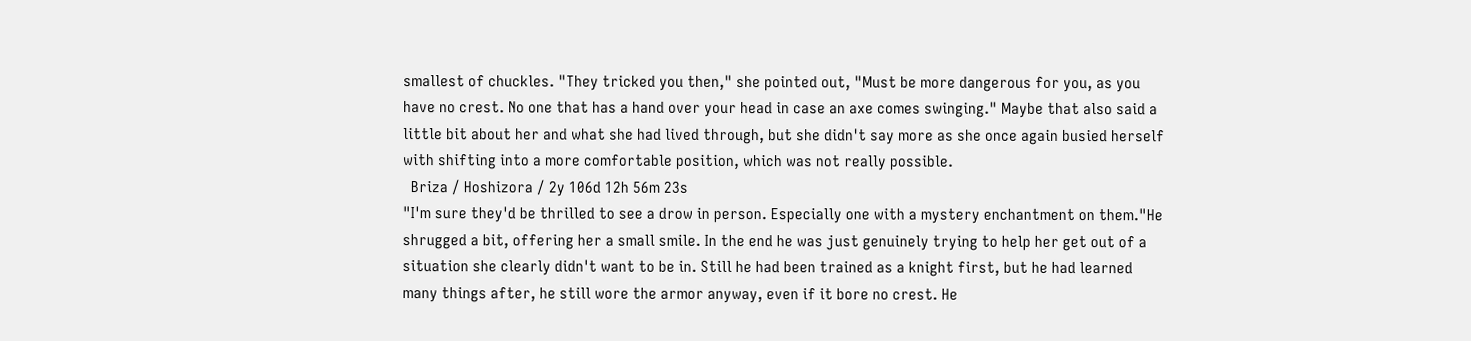smallest of chuckles. "They tricked you then," she pointed out, "Must be more dangerous for you, as you have no crest. No one that has a hand over your head in case an axe comes swinging." Maybe that also said a little bit about her and what she had lived through, but she didn't say more as she once again busied herself with shifting into a more comfortable position, which was not really possible.
  Briza / Hoshizora / 2y 106d 12h 56m 23s
"I'm sure they'd be thrilled to see a drow in person. Especially one with a mystery enchantment on them."He shrugged a bit, offering her a small smile. In the end he was just genuinely trying to help her get out of a situation she clearly didn't want to be in. Still he had been trained as a knight first, but he had learned many things after, he still wore the armor anyway, even if it bore no crest. He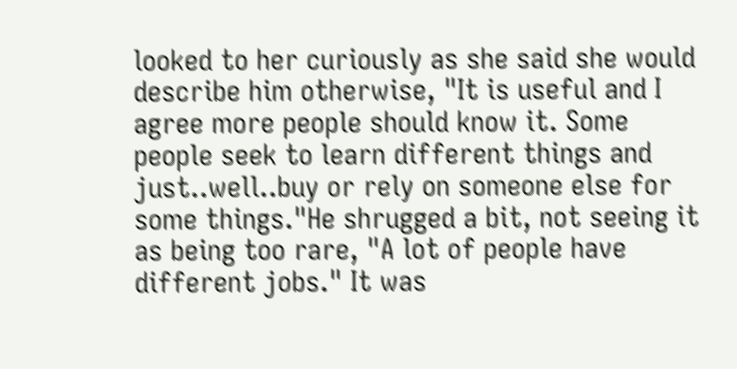looked to her curiously as she said she would describe him otherwise, "It is useful and I agree more people should know it. Some people seek to learn different things and just..well..buy or rely on someone else for some things."He shrugged a bit, not seeing it as being too rare, "A lot of people have different jobs." It was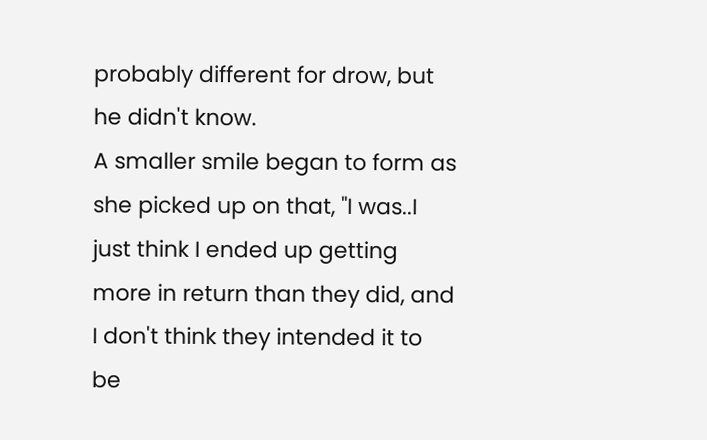probably different for drow, but he didn't know.
A smaller smile began to form as she picked up on that, "I was..I just think I ended up getting more in return than they did, and I don't think they intended it to be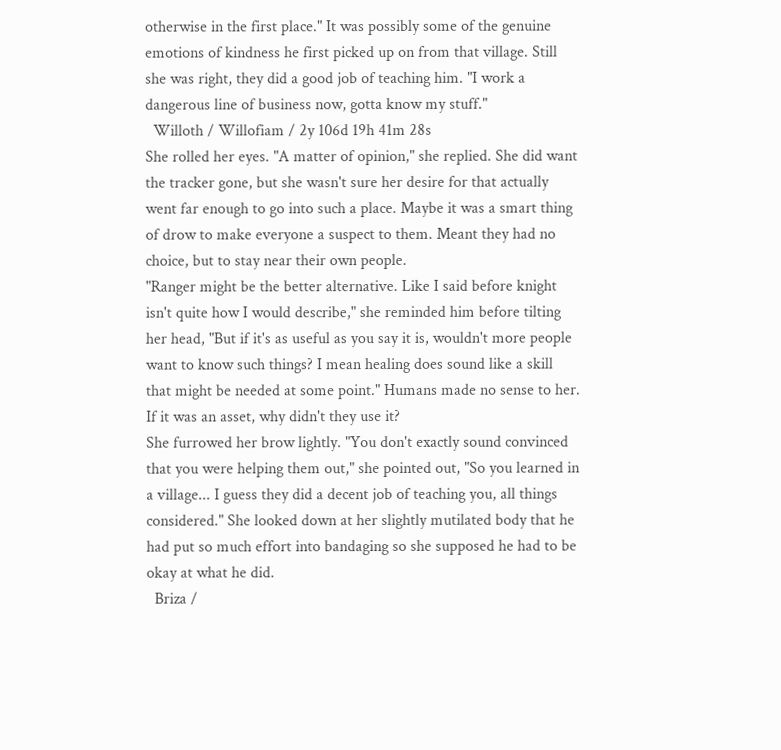otherwise in the first place." It was possibly some of the genuine emotions of kindness he first picked up on from that village. Still she was right, they did a good job of teaching him. "I work a dangerous line of business now, gotta know my stuff."
  Willoth / Willofiam / 2y 106d 19h 41m 28s
She rolled her eyes. "A matter of opinion," she replied. She did want the tracker gone, but she wasn't sure her desire for that actually went far enough to go into such a place. Maybe it was a smart thing of drow to make everyone a suspect to them. Meant they had no choice, but to stay near their own people.
"Ranger might be the better alternative. Like I said before knight isn't quite how I would describe," she reminded him before tilting her head, "But if it's as useful as you say it is, wouldn't more people want to know such things? I mean healing does sound like a skill that might be needed at some point." Humans made no sense to her. If it was an asset, why didn't they use it?
She furrowed her brow lightly. "You don't exactly sound convinced that you were helping them out," she pointed out, "So you learned in a village... I guess they did a decent job of teaching you, all things considered." She looked down at her slightly mutilated body that he had put so much effort into bandaging so she supposed he had to be okay at what he did.
  Briza /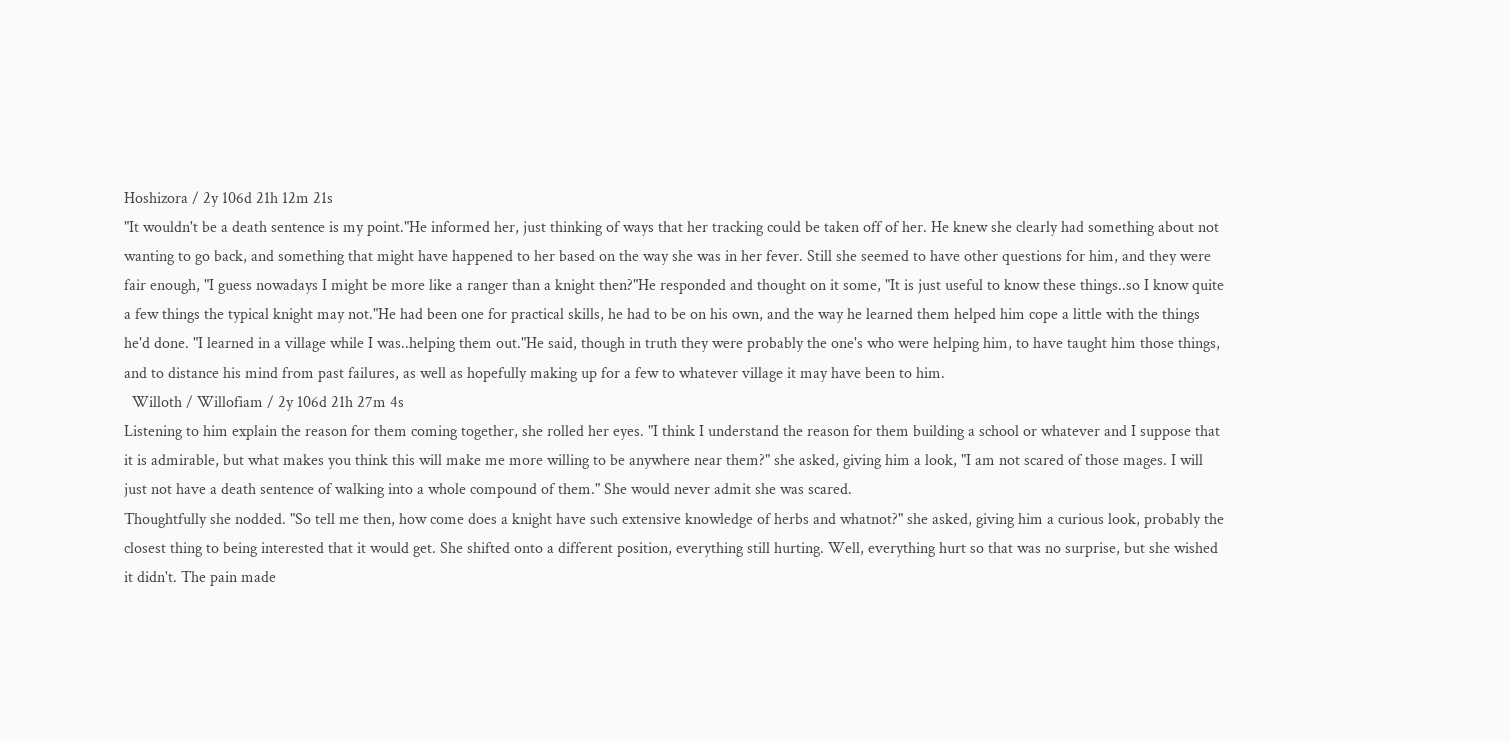Hoshizora / 2y 106d 21h 12m 21s
"It wouldn't be a death sentence is my point."He informed her, just thinking of ways that her tracking could be taken off of her. He knew she clearly had something about not wanting to go back, and something that might have happened to her based on the way she was in her fever. Still she seemed to have other questions for him, and they were fair enough, "I guess nowadays I might be more like a ranger than a knight then?"He responded and thought on it some, "It is just useful to know these things..so I know quite a few things the typical knight may not."He had been one for practical skills, he had to be on his own, and the way he learned them helped him cope a little with the things he'd done. "I learned in a village while I was..helping them out."He said, though in truth they were probably the one's who were helping him, to have taught him those things, and to distance his mind from past failures, as well as hopefully making up for a few to whatever village it may have been to him.
  Willoth / Willofiam / 2y 106d 21h 27m 4s
Listening to him explain the reason for them coming together, she rolled her eyes. "I think I understand the reason for them building a school or whatever and I suppose that it is admirable, but what makes you think this will make me more willing to be anywhere near them?" she asked, giving him a look, "I am not scared of those mages. I will just not have a death sentence of walking into a whole compound of them." She would never admit she was scared.
Thoughtfully she nodded. "So tell me then, how come does a knight have such extensive knowledge of herbs and whatnot?" she asked, giving him a curious look, probably the closest thing to being interested that it would get. She shifted onto a different position, everything still hurting. Well, everything hurt so that was no surprise, but she wished it didn't. The pain made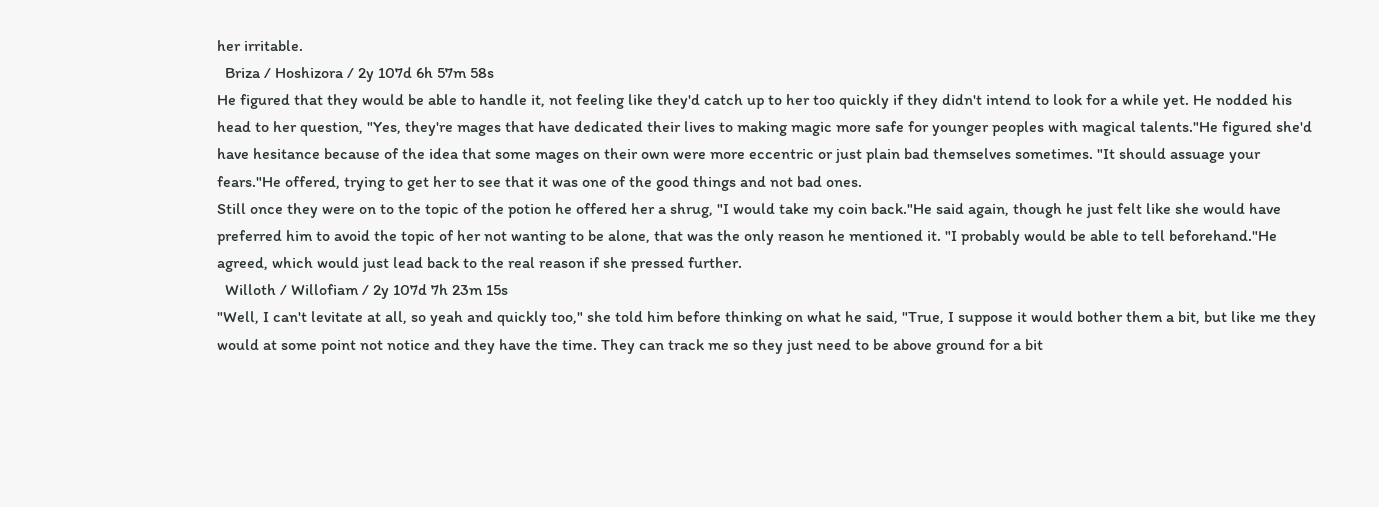her irritable.
  Briza / Hoshizora / 2y 107d 6h 57m 58s
He figured that they would be able to handle it, not feeling like they'd catch up to her too quickly if they didn't intend to look for a while yet. He nodded his head to her question, "Yes, they're mages that have dedicated their lives to making magic more safe for younger peoples with magical talents."He figured she'd have hesitance because of the idea that some mages on their own were more eccentric or just plain bad themselves sometimes. "It should assuage your fears."He offered, trying to get her to see that it was one of the good things and not bad ones.
Still once they were on to the topic of the potion he offered her a shrug, "I would take my coin back."He said again, though he just felt like she would have preferred him to avoid the topic of her not wanting to be alone, that was the only reason he mentioned it. "I probably would be able to tell beforehand."He agreed, which would just lead back to the real reason if she pressed further.
  Willoth / Willofiam / 2y 107d 7h 23m 15s
"Well, I can't levitate at all, so yeah and quickly too," she told him before thinking on what he said, "True, I suppose it would bother them a bit, but like me they would at some point not notice and they have the time. They can track me so they just need to be above ground for a bit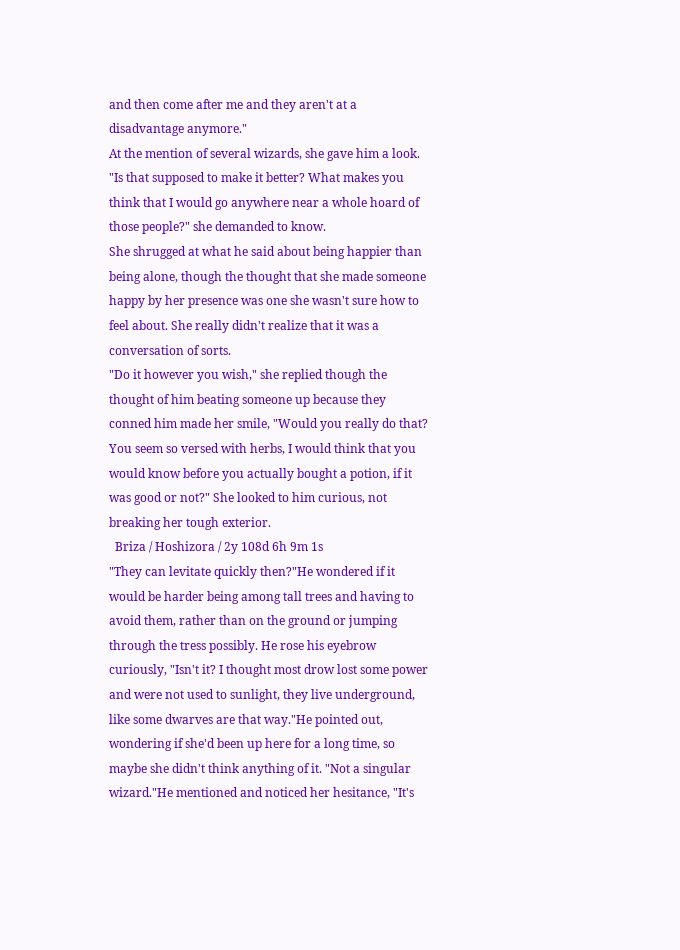and then come after me and they aren't at a disadvantage anymore."
At the mention of several wizards, she gave him a look. "Is that supposed to make it better? What makes you think that I would go anywhere near a whole hoard of those people?" she demanded to know.
She shrugged at what he said about being happier than being alone, though the thought that she made someone happy by her presence was one she wasn't sure how to feel about. She really didn't realize that it was a conversation of sorts.
"Do it however you wish," she replied though the thought of him beating someone up because they conned him made her smile, "Would you really do that? You seem so versed with herbs, I would think that you would know before you actually bought a potion, if it was good or not?" She looked to him curious, not breaking her tough exterior.
  Briza / Hoshizora / 2y 108d 6h 9m 1s
"They can levitate quickly then?"He wondered if it would be harder being among tall trees and having to avoid them, rather than on the ground or jumping through the tress possibly. He rose his eyebrow curiously, "Isn't it? I thought most drow lost some power and were not used to sunlight, they live underground, like some dwarves are that way."He pointed out, wondering if she'd been up here for a long time, so maybe she didn't think anything of it. "Not a singular wizard."He mentioned and noticed her hesitance, "It's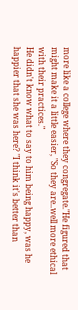more like a college where they congregate."He figured that might make it a little easier, "So they are..well more ethical with their practices."
He didn't know what to say to him being happy, was he happier that she was here? "I think it's better than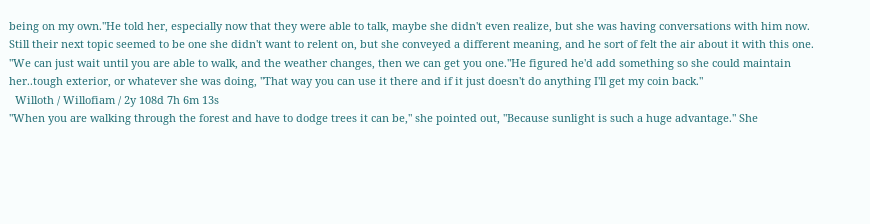being on my own."He told her, especially now that they were able to talk, maybe she didn't even realize, but she was having conversations with him now. Still their next topic seemed to be one she didn't want to relent on, but she conveyed a different meaning, and he sort of felt the air about it with this one. "We can just wait until you are able to walk, and the weather changes, then we can get you one."He figured he'd add something so she could maintain her..tough exterior, or whatever she was doing, "That way you can use it there and if it just doesn't do anything I'll get my coin back."
  Willoth / Willofiam / 2y 108d 7h 6m 13s
"When you are walking through the forest and have to dodge trees it can be," she pointed out, "Because sunlight is such a huge advantage." She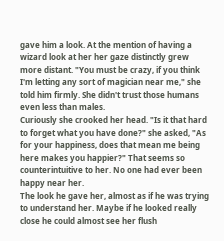gave him a look. At the mention of having a wizard look at her her gaze distinctly grew more distant. "You must be crazy, if you think I'm letting any sort of magician near me," she told him firmly. She didn't trust those humans even less than males.
Curiously she crooked her head. "Is it that hard to forget what you have done?" she asked, "As for your happiness, does that mean me being here makes you happier?" That seems so counterintuitive to her. No one had ever been happy near her.
The look he gave her, almost as if he was trying to understand her. Maybe if he looked really close he could almost see her flush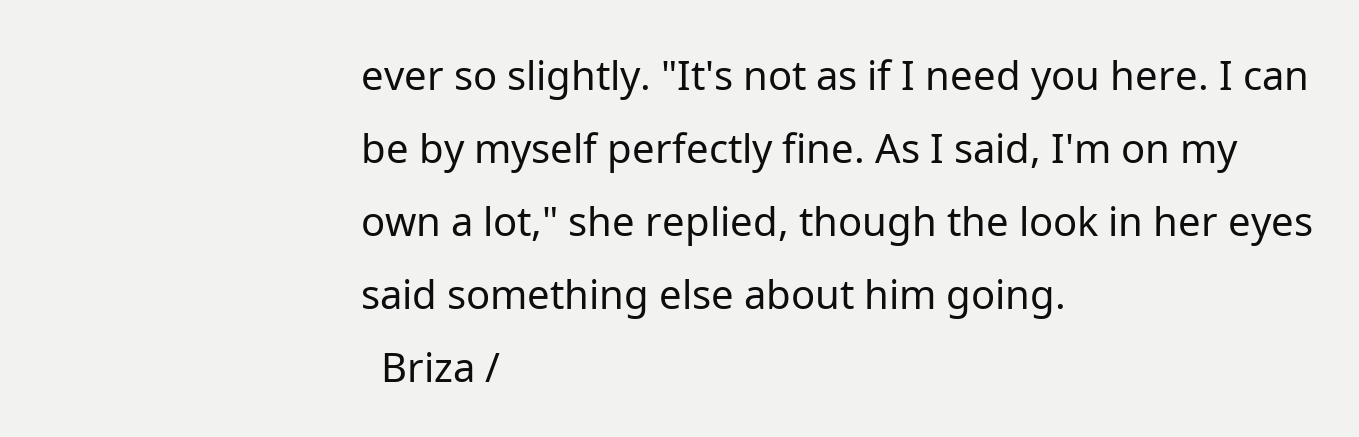ever so slightly. "It's not as if I need you here. I can be by myself perfectly fine. As I said, I'm on my own a lot," she replied, though the look in her eyes said something else about him going.
  Briza /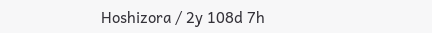Hoshizora / 2y 108d 7h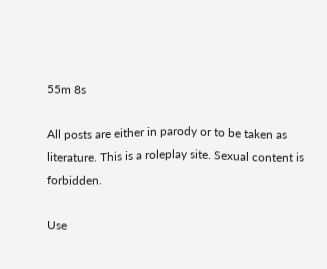55m 8s

All posts are either in parody or to be taken as literature. This is a roleplay site. Sexual content is forbidden.

Use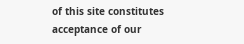of this site constitutes acceptance of our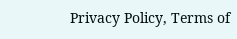Privacy Policy, Terms of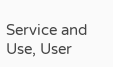Service and Use, User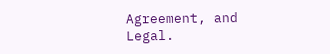Agreement, and Legal.